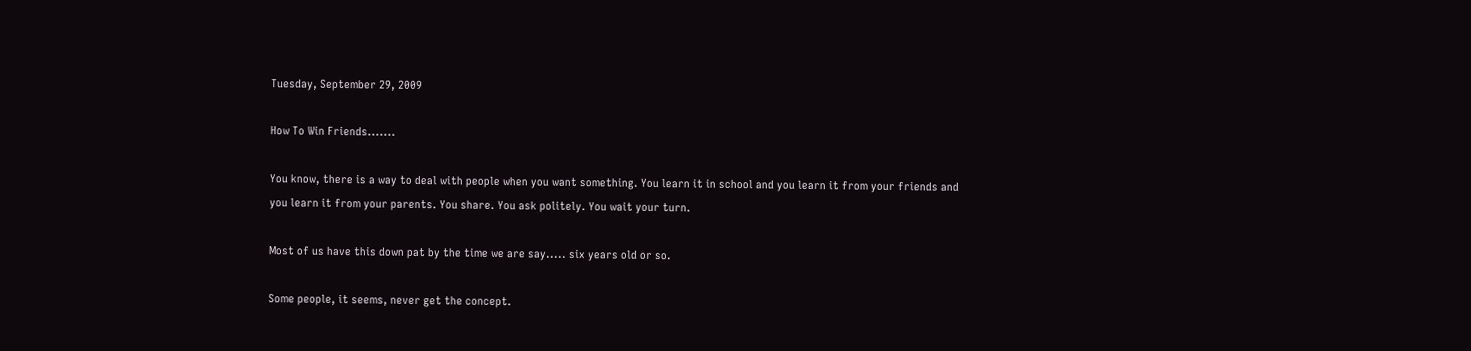Tuesday, September 29, 2009

How To Win Friends.......

You know, there is a way to deal with people when you want something. You learn it in school and you learn it from your friends and you learn it from your parents. You share. You ask politely. You wait your turn.

Most of us have this down pat by the time we are say..... six years old or so.

Some people, it seems, never get the concept.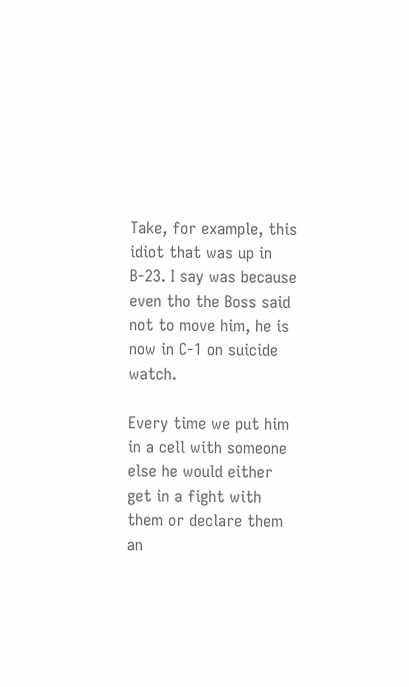Take, for example, this idiot that was up in B-23. I say was because even tho the Boss said not to move him, he is now in C-1 on suicide watch.

Every time we put him in a cell with someone else he would either get in a fight with them or declare them an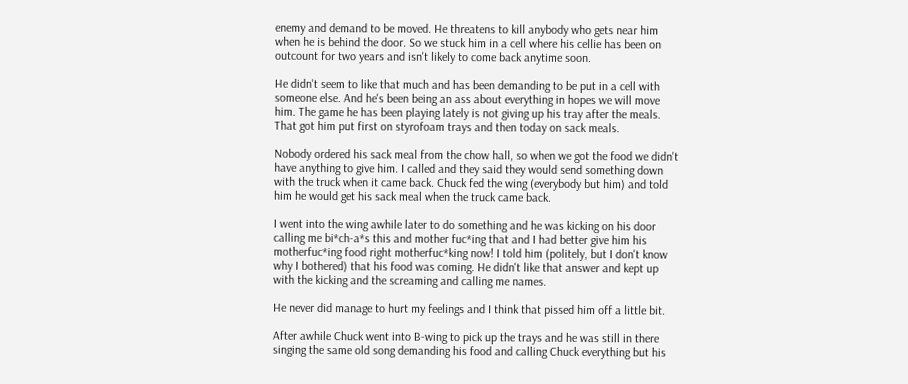enemy and demand to be moved. He threatens to kill anybody who gets near him when he is behind the door. So we stuck him in a cell where his cellie has been on outcount for two years and isn't likely to come back anytime soon.

He didn't seem to like that much and has been demanding to be put in a cell with someone else. And he's been being an ass about everything in hopes we will move him. The game he has been playing lately is not giving up his tray after the meals. That got him put first on styrofoam trays and then today on sack meals.

Nobody ordered his sack meal from the chow hall, so when we got the food we didn't have anything to give him. I called and they said they would send something down with the truck when it came back. Chuck fed the wing (everybody but him) and told him he would get his sack meal when the truck came back.

I went into the wing awhile later to do something and he was kicking on his door calling me bi*ch-a*s this and mother fuc*ing that and I had better give him his motherfuc*ing food right motherfuc*king now! I told him (politely, but I don't know why I bothered) that his food was coming. He didn't like that answer and kept up with the kicking and the screaming and calling me names.

He never did manage to hurt my feelings and I think that pissed him off a little bit.

After awhile Chuck went into B-wing to pick up the trays and he was still in there singing the same old song demanding his food and calling Chuck everything but his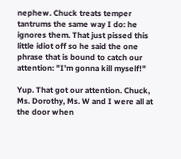nephew. Chuck treats temper tantrums the same way I do: he ignores them. That just pissed this little idiot off so he said the one phrase that is bound to catch our attention: "I'm gonna kill myself!"

Yup. That got our attention. Chuck, Ms. Dorothy, Ms. W and I were all at the door when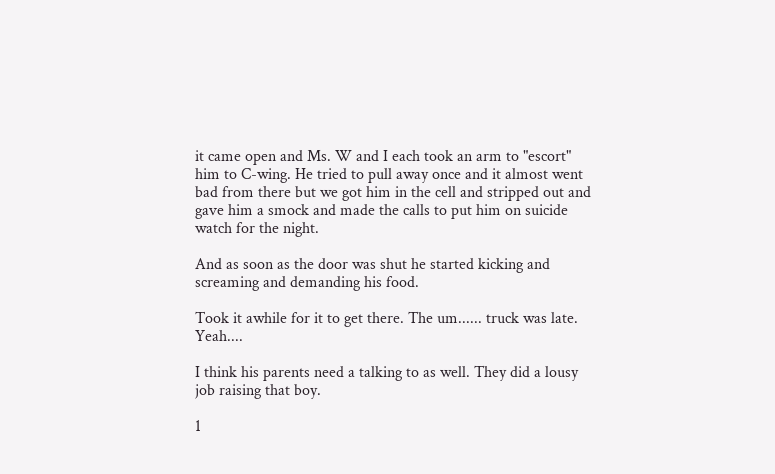it came open and Ms. W and I each took an arm to "escort" him to C-wing. He tried to pull away once and it almost went bad from there but we got him in the cell and stripped out and gave him a smock and made the calls to put him on suicide watch for the night.

And as soon as the door was shut he started kicking and screaming and demanding his food.

Took it awhile for it to get there. The um...... truck was late. Yeah....

I think his parents need a talking to as well. They did a lousy job raising that boy.

1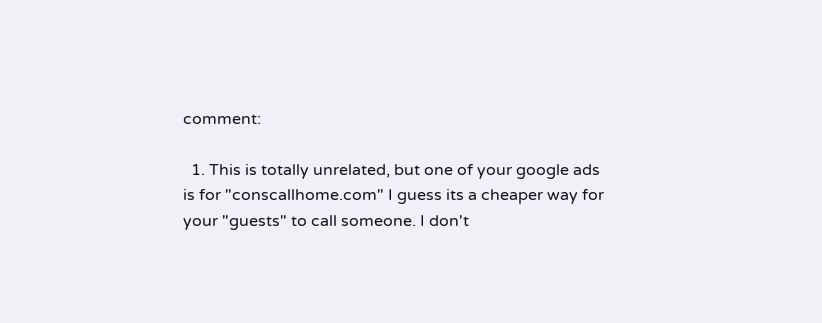comment:

  1. This is totally unrelated, but one of your google ads is for "conscallhome.com" I guess its a cheaper way for your "guests" to call someone. I don't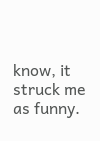know, it struck me as funny.